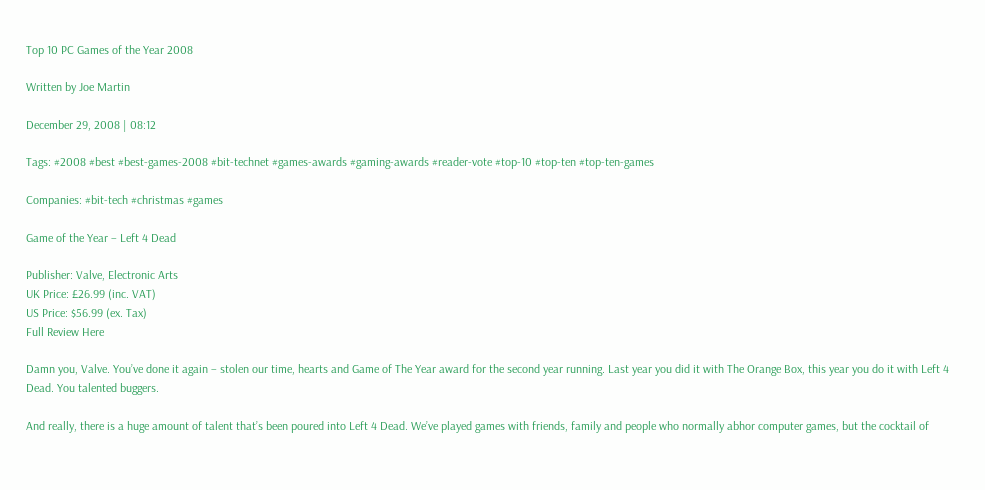Top 10 PC Games of the Year 2008

Written by Joe Martin

December 29, 2008 | 08:12

Tags: #2008 #best #best-games-2008 #bit-technet #games-awards #gaming-awards #reader-vote #top-10 #top-ten #top-ten-games

Companies: #bit-tech #christmas #games

Game of the Year – Left 4 Dead

Publisher: Valve, Electronic Arts
UK Price: £26.99 (inc. VAT)
US Price: $56.99 (ex. Tax)
Full Review Here

Damn you, Valve. You’ve done it again – stolen our time, hearts and Game of The Year award for the second year running. Last year you did it with The Orange Box, this year you do it with Left 4 Dead. You talented buggers.

And really, there is a huge amount of talent that’s been poured into Left 4 Dead. We’ve played games with friends, family and people who normally abhor computer games, but the cocktail of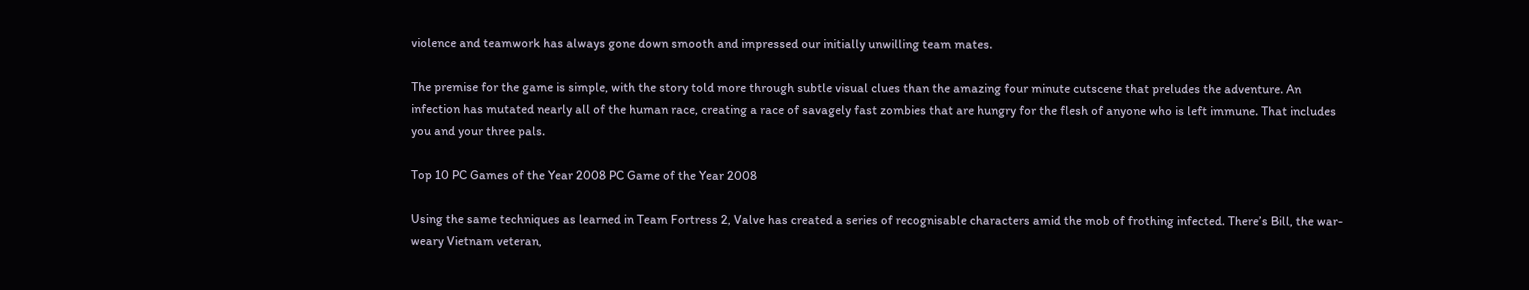violence and teamwork has always gone down smooth and impressed our initially unwilling team mates.

The premise for the game is simple, with the story told more through subtle visual clues than the amazing four minute cutscene that preludes the adventure. An infection has mutated nearly all of the human race, creating a race of savagely fast zombies that are hungry for the flesh of anyone who is left immune. That includes you and your three pals.

Top 10 PC Games of the Year 2008 PC Game of the Year 2008

Using the same techniques as learned in Team Fortress 2, Valve has created a series of recognisable characters amid the mob of frothing infected. There’s Bill, the war-weary Vietnam veteran,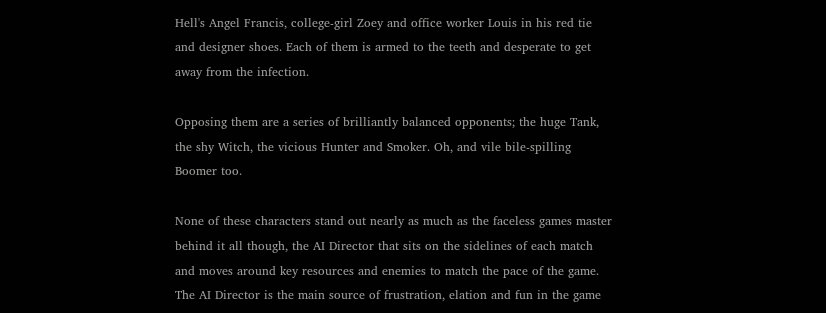Hell's Angel Francis, college-girl Zoey and office worker Louis in his red tie and designer shoes. Each of them is armed to the teeth and desperate to get away from the infection.

Opposing them are a series of brilliantly balanced opponents; the huge Tank, the shy Witch, the vicious Hunter and Smoker. Oh, and vile bile-spilling Boomer too.

None of these characters stand out nearly as much as the faceless games master behind it all though, the AI Director that sits on the sidelines of each match and moves around key resources and enemies to match the pace of the game. The AI Director is the main source of frustration, elation and fun in the game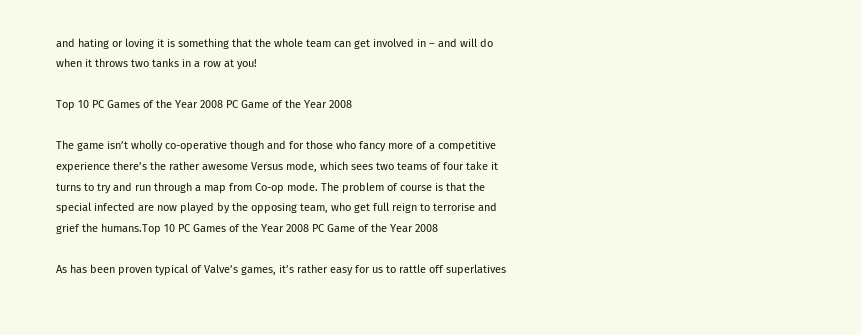and hating or loving it is something that the whole team can get involved in – and will do when it throws two tanks in a row at you!

Top 10 PC Games of the Year 2008 PC Game of the Year 2008

The game isn’t wholly co-operative though and for those who fancy more of a competitive experience there’s the rather awesome Versus mode, which sees two teams of four take it turns to try and run through a map from Co-op mode. The problem of course is that the special infected are now played by the opposing team, who get full reign to terrorise and grief the humans.Top 10 PC Games of the Year 2008 PC Game of the Year 2008

As has been proven typical of Valve’s games, it’s rather easy for us to rattle off superlatives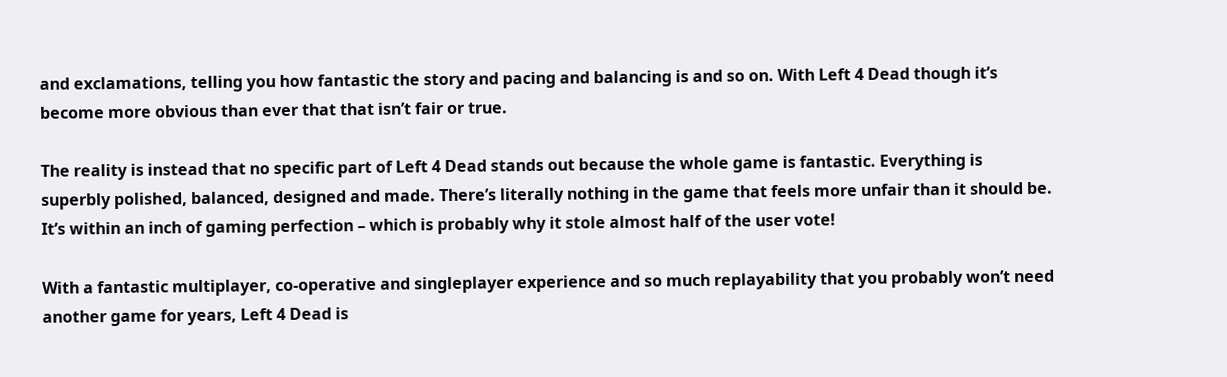and exclamations, telling you how fantastic the story and pacing and balancing is and so on. With Left 4 Dead though it’s become more obvious than ever that that isn’t fair or true.

The reality is instead that no specific part of Left 4 Dead stands out because the whole game is fantastic. Everything is superbly polished, balanced, designed and made. There’s literally nothing in the game that feels more unfair than it should be. It’s within an inch of gaming perfection – which is probably why it stole almost half of the user vote!

With a fantastic multiplayer, co-operative and singleplayer experience and so much replayability that you probably won’t need another game for years, Left 4 Dead is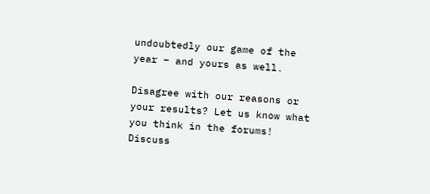undoubtedly our game of the year – and yours as well.

Disagree with our reasons or your results? Let us know what you think in the forums!
Discuss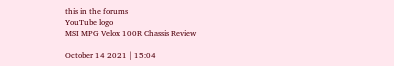this in the forums
YouTube logo
MSI MPG Velox 100R Chassis Review

October 14 2021 | 15:04